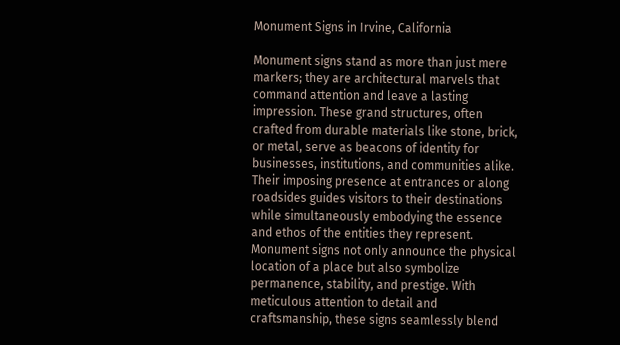Monument Signs in Irvine, California

Monument signs stand as more than just mere markers; they are architectural marvels that command attention and leave a lasting impression. These grand structures, often crafted from durable materials like stone, brick, or metal, serve as beacons of identity for businesses, institutions, and communities alike. Their imposing presence at entrances or along roadsides guides visitors to their destinations while simultaneously embodying the essence and ethos of the entities they represent. Monument signs not only announce the physical location of a place but also symbolize permanence, stability, and prestige. With meticulous attention to detail and craftsmanship, these signs seamlessly blend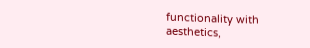functionality with aesthetics,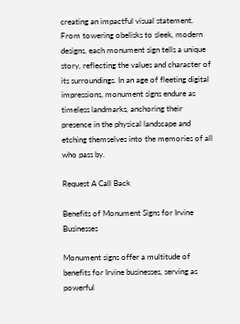creating an impactful visual statement. From towering obelisks to sleek, modern designs, each monument sign tells a unique story, reflecting the values and character of its surroundings. In an age of fleeting digital impressions, monument signs endure as timeless landmarks, anchoring their presence in the physical landscape and etching themselves into the memories of all who pass by.

Request A Call Back

Benefits of Monument Signs for Irvine Businesses

Monument signs offer a multitude of benefits for Irvine businesses, serving as powerful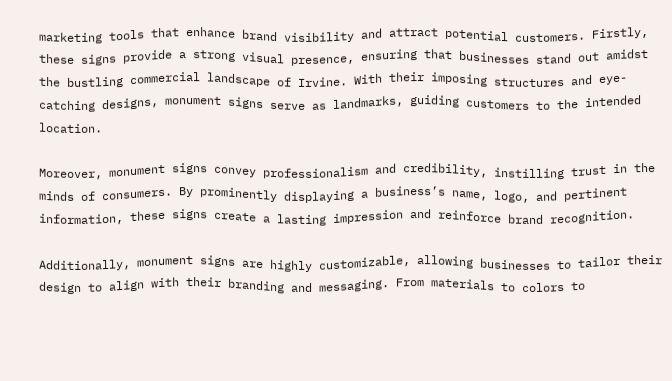marketing tools that enhance brand visibility and attract potential customers. Firstly, these signs provide a strong visual presence, ensuring that businesses stand out amidst the bustling commercial landscape of Irvine. With their imposing structures and eye-catching designs, monument signs serve as landmarks, guiding customers to the intended location.

Moreover, monument signs convey professionalism and credibility, instilling trust in the minds of consumers. By prominently displaying a business’s name, logo, and pertinent information, these signs create a lasting impression and reinforce brand recognition.

Additionally, monument signs are highly customizable, allowing businesses to tailor their design to align with their branding and messaging. From materials to colors to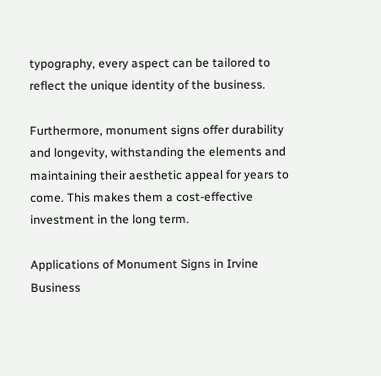typography, every aspect can be tailored to reflect the unique identity of the business.

Furthermore, monument signs offer durability and longevity, withstanding the elements and maintaining their aesthetic appeal for years to come. This makes them a cost-effective investment in the long term.

Applications of Monument Signs in Irvine Business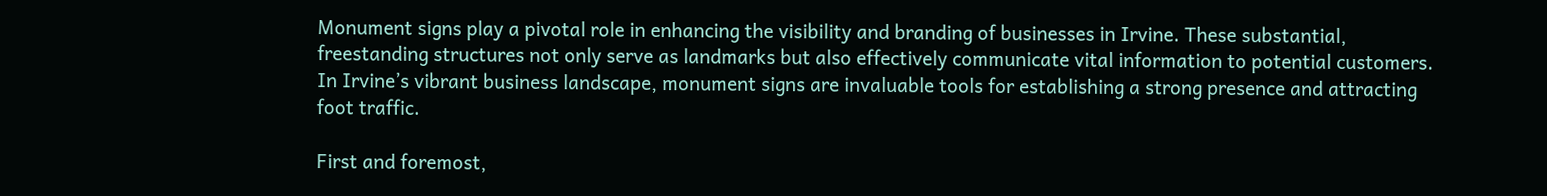Monument signs play a pivotal role in enhancing the visibility and branding of businesses in Irvine. These substantial, freestanding structures not only serve as landmarks but also effectively communicate vital information to potential customers. In Irvine’s vibrant business landscape, monument signs are invaluable tools for establishing a strong presence and attracting foot traffic.

First and foremost,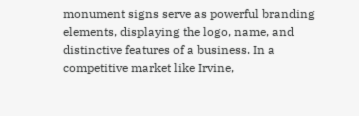monument signs serve as powerful branding elements, displaying the logo, name, and distinctive features of a business. In a competitive market like Irvine,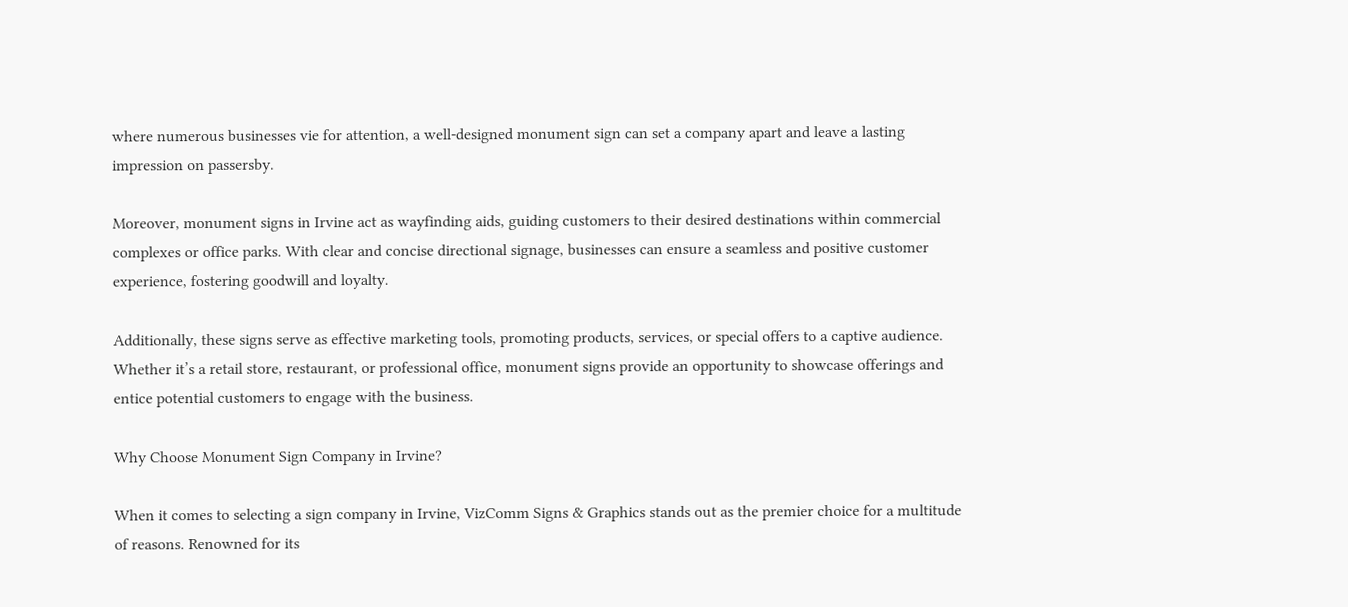where numerous businesses vie for attention, a well-designed monument sign can set a company apart and leave a lasting impression on passersby.

Moreover, monument signs in Irvine act as wayfinding aids, guiding customers to their desired destinations within commercial complexes or office parks. With clear and concise directional signage, businesses can ensure a seamless and positive customer experience, fostering goodwill and loyalty.

Additionally, these signs serve as effective marketing tools, promoting products, services, or special offers to a captive audience. Whether it’s a retail store, restaurant, or professional office, monument signs provide an opportunity to showcase offerings and entice potential customers to engage with the business.

Why Choose Monument Sign Company in Irvine?

When it comes to selecting a sign company in Irvine, VizComm Signs & Graphics stands out as the premier choice for a multitude of reasons. Renowned for its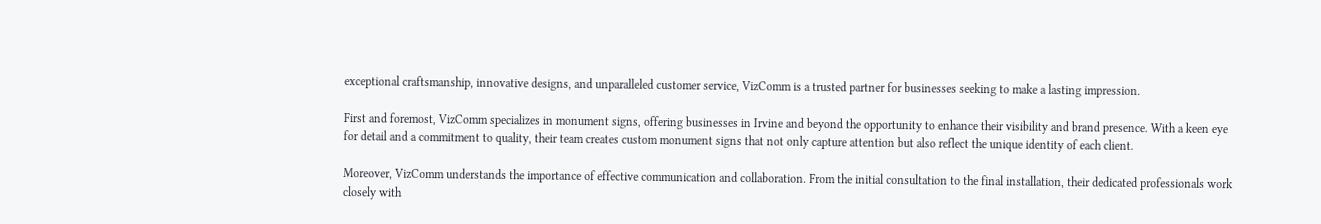exceptional craftsmanship, innovative designs, and unparalleled customer service, VizComm is a trusted partner for businesses seeking to make a lasting impression.

First and foremost, VizComm specializes in monument signs, offering businesses in Irvine and beyond the opportunity to enhance their visibility and brand presence. With a keen eye for detail and a commitment to quality, their team creates custom monument signs that not only capture attention but also reflect the unique identity of each client.

Moreover, VizComm understands the importance of effective communication and collaboration. From the initial consultation to the final installation, their dedicated professionals work closely with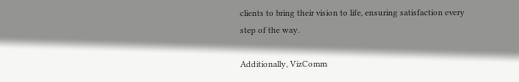clients to bring their vision to life, ensuring satisfaction every step of the way.

Additionally, VizComm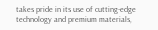takes pride in its use of cutting-edge technology and premium materials,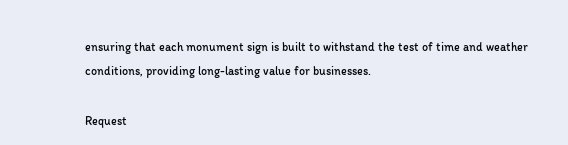ensuring that each monument sign is built to withstand the test of time and weather conditions, providing long-lasting value for businesses.

Request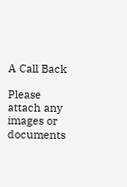A Call Back

Please attach any images or documents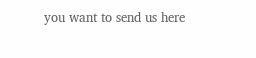you want to send us here